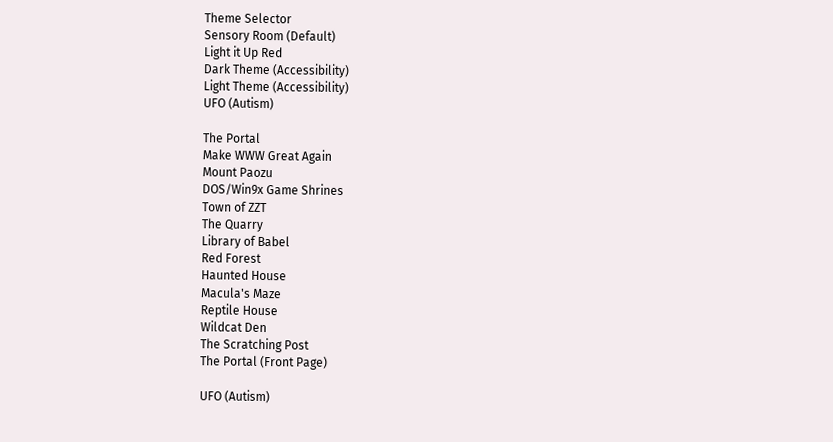Theme Selector
Sensory Room (Default)
Light it Up Red
Dark Theme (Accessibility)
Light Theme (Accessibility)
UFO (Autism)

The Portal
Make WWW Great Again
Mount Paozu
DOS/Win9x Game Shrines
Town of ZZT
The Quarry
Library of Babel
Red Forest
Haunted House
Macula's Maze
Reptile House
Wildcat Den
The Scratching Post
The Portal (Front Page)

UFO (Autism)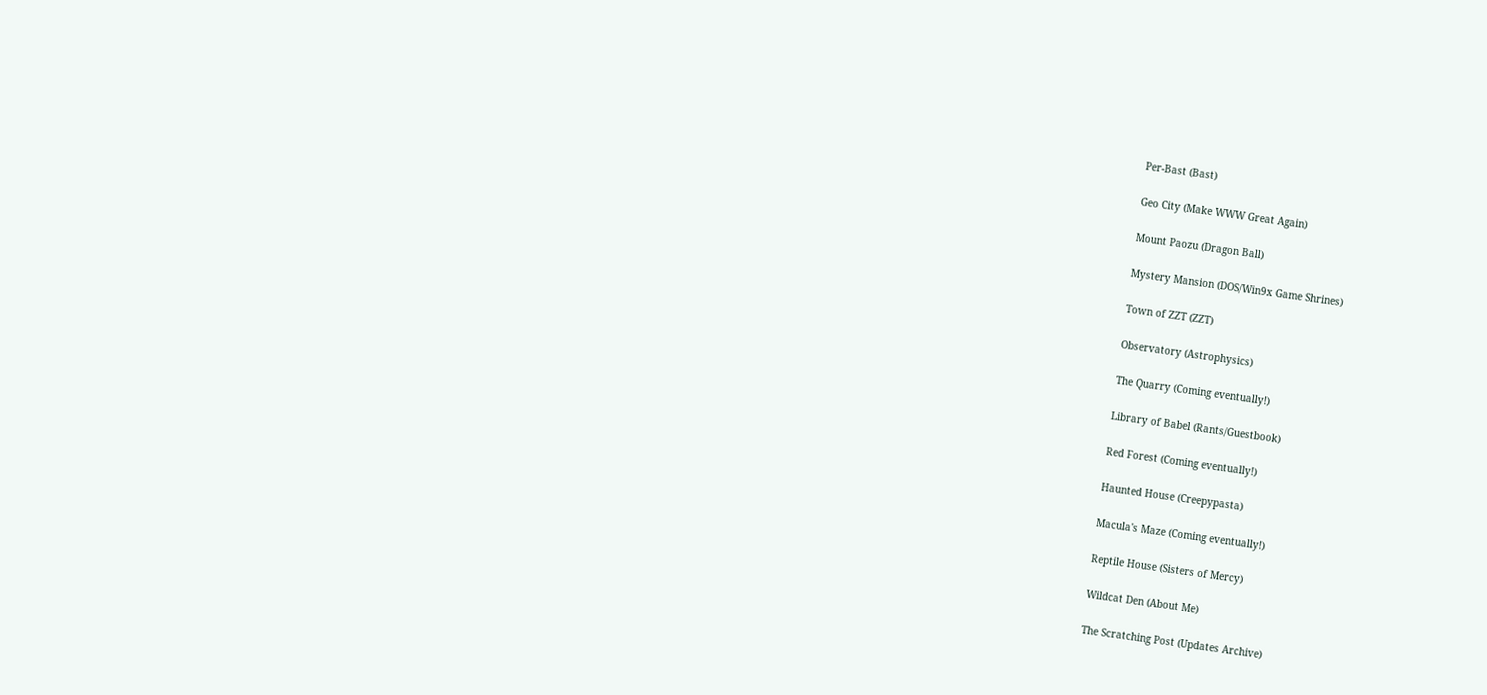Per-Bast (Bast)

Geo City (Make WWW Great Again)

Mount Paozu (Dragon Ball)

Mystery Mansion (DOS/Win9x Game Shrines)

Town of ZZT (ZZT)

Observatory (Astrophysics)

The Quarry (Coming eventually!)

Library of Babel (Rants/Guestbook)

Red Forest (Coming eventually!)

Haunted House (Creepypasta)

Macula's Maze (Coming eventually!)

Reptile House (Sisters of Mercy)

Wildcat Den (About Me)

The Scratching Post (Updates Archive)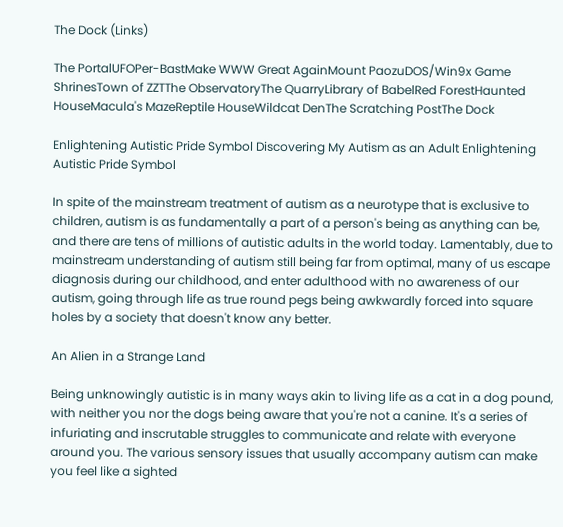The Dock (Links)

The PortalUFOPer-BastMake WWW Great AgainMount PaozuDOS/Win9x Game ShrinesTown of ZZTThe ObservatoryThe QuarryLibrary of BabelRed ForestHaunted HouseMacula's MazeReptile HouseWildcat DenThe Scratching PostThe Dock

Enlightening Autistic Pride Symbol Discovering My Autism as an Adult Enlightening Autistic Pride Symbol

In spite of the mainstream treatment of autism as a neurotype that is exclusive to children, autism is as fundamentally a part of a person's being as anything can be, and there are tens of millions of autistic adults in the world today. Lamentably, due to mainstream understanding of autism still being far from optimal, many of us escape diagnosis during our childhood, and enter adulthood with no awareness of our autism, going through life as true round pegs being awkwardly forced into square holes by a society that doesn't know any better.

An Alien in a Strange Land

Being unknowingly autistic is in many ways akin to living life as a cat in a dog pound, with neither you nor the dogs being aware that you're not a canine. It's a series of infuriating and inscrutable struggles to communicate and relate with everyone around you. The various sensory issues that usually accompany autism can make you feel like a sighted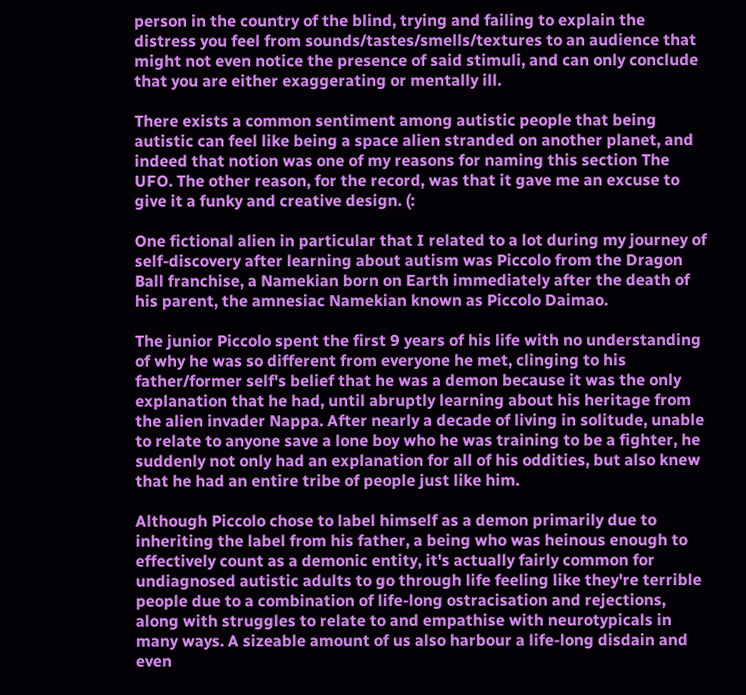person in the country of the blind, trying and failing to explain the distress you feel from sounds/tastes/smells/textures to an audience that might not even notice the presence of said stimuli, and can only conclude that you are either exaggerating or mentally ill.

There exists a common sentiment among autistic people that being autistic can feel like being a space alien stranded on another planet, and indeed that notion was one of my reasons for naming this section The UFO. The other reason, for the record, was that it gave me an excuse to give it a funky and creative design. (:

One fictional alien in particular that I related to a lot during my journey of self-discovery after learning about autism was Piccolo from the Dragon Ball franchise, a Namekian born on Earth immediately after the death of his parent, the amnesiac Namekian known as Piccolo Daimao.

The junior Piccolo spent the first 9 years of his life with no understanding of why he was so different from everyone he met, clinging to his father/former self's belief that he was a demon because it was the only explanation that he had, until abruptly learning about his heritage from the alien invader Nappa. After nearly a decade of living in solitude, unable to relate to anyone save a lone boy who he was training to be a fighter, he suddenly not only had an explanation for all of his oddities, but also knew that he had an entire tribe of people just like him.

Although Piccolo chose to label himself as a demon primarily due to inheriting the label from his father, a being who was heinous enough to effectively count as a demonic entity, it's actually fairly common for undiagnosed autistic adults to go through life feeling like they're terrible people due to a combination of life-long ostracisation and rejections, along with struggles to relate to and empathise with neurotypicals in many ways. A sizeable amount of us also harbour a life-long disdain and even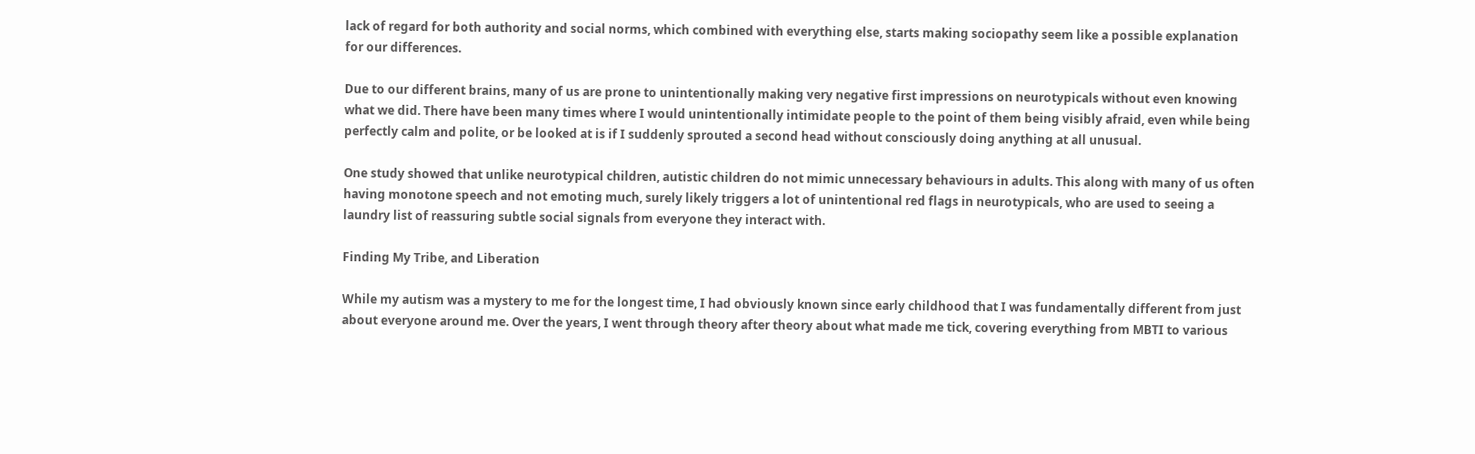lack of regard for both authority and social norms, which combined with everything else, starts making sociopathy seem like a possible explanation for our differences.

Due to our different brains, many of us are prone to unintentionally making very negative first impressions on neurotypicals without even knowing what we did. There have been many times where I would unintentionally intimidate people to the point of them being visibly afraid, even while being perfectly calm and polite, or be looked at is if I suddenly sprouted a second head without consciously doing anything at all unusual.

One study showed that unlike neurotypical children, autistic children do not mimic unnecessary behaviours in adults. This along with many of us often having monotone speech and not emoting much, surely likely triggers a lot of unintentional red flags in neurotypicals, who are used to seeing a laundry list of reassuring subtle social signals from everyone they interact with.

Finding My Tribe, and Liberation

While my autism was a mystery to me for the longest time, I had obviously known since early childhood that I was fundamentally different from just about everyone around me. Over the years, I went through theory after theory about what made me tick, covering everything from MBTI to various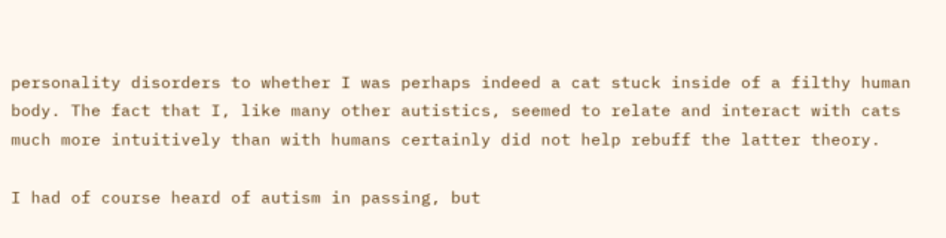personality disorders to whether I was perhaps indeed a cat stuck inside of a filthy human body. The fact that I, like many other autistics, seemed to relate and interact with cats much more intuitively than with humans certainly did not help rebuff the latter theory.

I had of course heard of autism in passing, but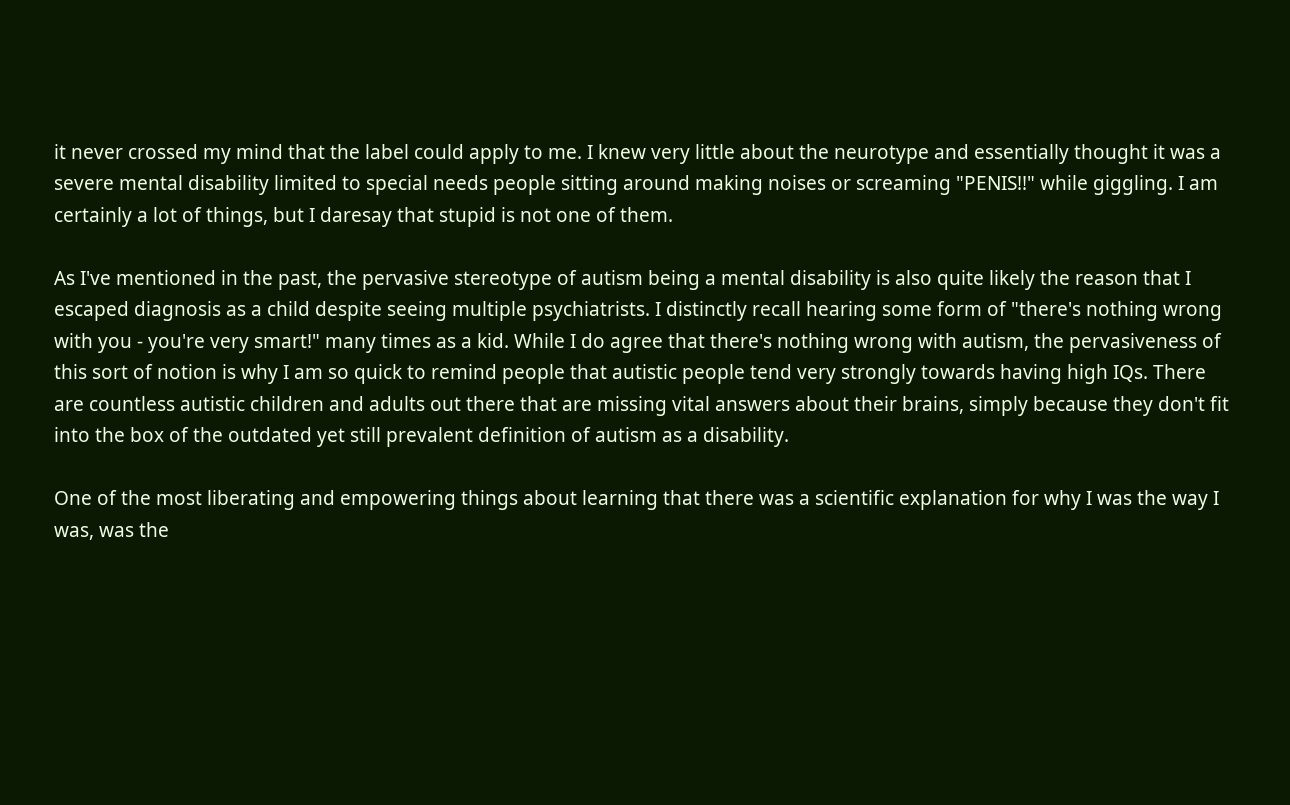it never crossed my mind that the label could apply to me. I knew very little about the neurotype and essentially thought it was a severe mental disability limited to special needs people sitting around making noises or screaming "PENIS!!" while giggling. I am certainly a lot of things, but I daresay that stupid is not one of them.

As I've mentioned in the past, the pervasive stereotype of autism being a mental disability is also quite likely the reason that I escaped diagnosis as a child despite seeing multiple psychiatrists. I distinctly recall hearing some form of "there's nothing wrong with you - you're very smart!" many times as a kid. While I do agree that there's nothing wrong with autism, the pervasiveness of this sort of notion is why I am so quick to remind people that autistic people tend very strongly towards having high IQs. There are countless autistic children and adults out there that are missing vital answers about their brains, simply because they don't fit into the box of the outdated yet still prevalent definition of autism as a disability.

One of the most liberating and empowering things about learning that there was a scientific explanation for why I was the way I was, was the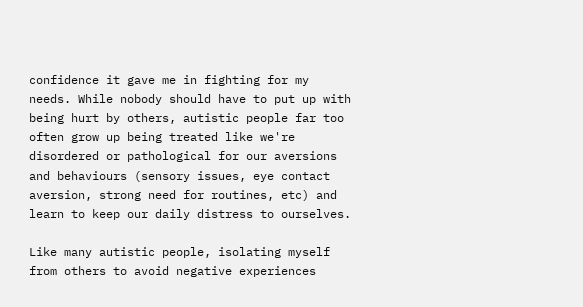confidence it gave me in fighting for my needs. While nobody should have to put up with being hurt by others, autistic people far too often grow up being treated like we're disordered or pathological for our aversions and behaviours (sensory issues, eye contact aversion, strong need for routines, etc) and learn to keep our daily distress to ourselves.

Like many autistic people, isolating myself from others to avoid negative experiences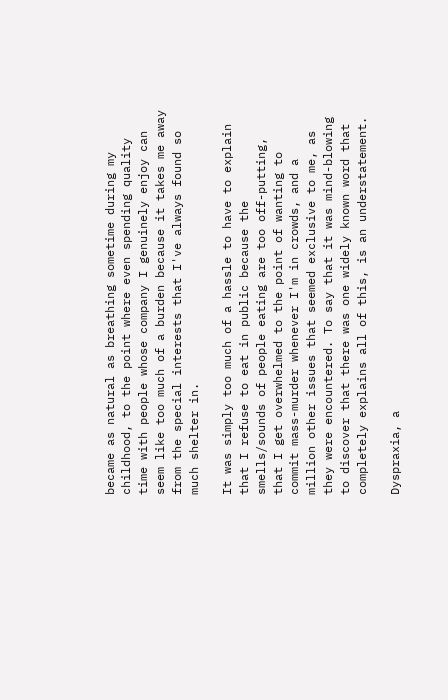became as natural as breathing sometime during my childhood, to the point where even spending quality time with people whose company I genuinely enjoy can seem like too much of a burden because it takes me away from the special interests that I've always found so much shelter in.

It was simply too much of a hassle to have to explain that I refuse to eat in public because the smells/sounds of people eating are too off-putting, that I get overwhelmed to the point of wanting to commit mass-murder whenever I'm in crowds, and a million other issues that seemed exclusive to me, as they were encountered. To say that it was mind-blowing to discover that there was one widely known word that completely explains all of this, is an understatement.

Dyspraxia, a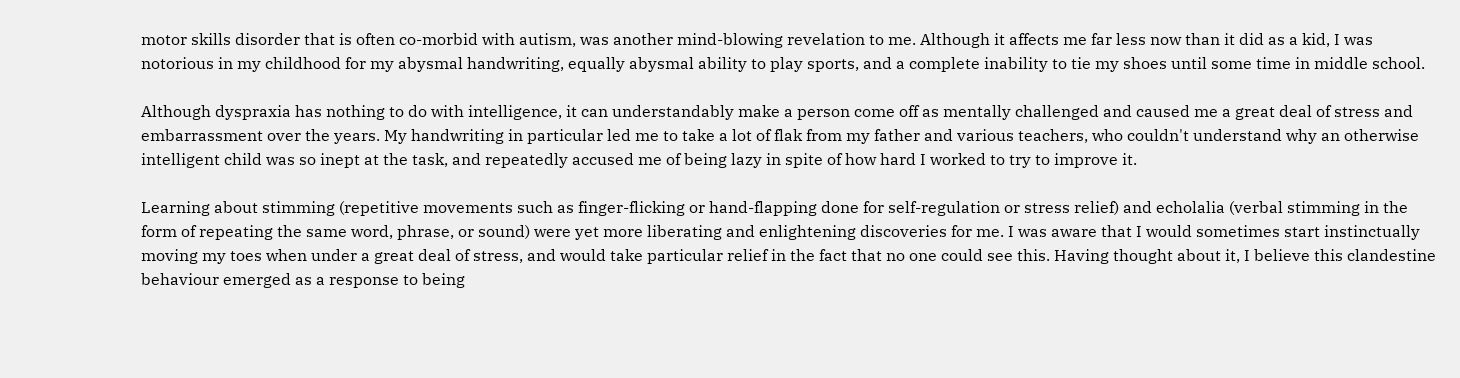motor skills disorder that is often co-morbid with autism, was another mind-blowing revelation to me. Although it affects me far less now than it did as a kid, I was notorious in my childhood for my abysmal handwriting, equally abysmal ability to play sports, and a complete inability to tie my shoes until some time in middle school.

Although dyspraxia has nothing to do with intelligence, it can understandably make a person come off as mentally challenged and caused me a great deal of stress and embarrassment over the years. My handwriting in particular led me to take a lot of flak from my father and various teachers, who couldn't understand why an otherwise intelligent child was so inept at the task, and repeatedly accused me of being lazy in spite of how hard I worked to try to improve it.

Learning about stimming (repetitive movements such as finger-flicking or hand-flapping done for self-regulation or stress relief) and echolalia (verbal stimming in the form of repeating the same word, phrase, or sound) were yet more liberating and enlightening discoveries for me. I was aware that I would sometimes start instinctually moving my toes when under a great deal of stress, and would take particular relief in the fact that no one could see this. Having thought about it, I believe this clandestine behaviour emerged as a response to being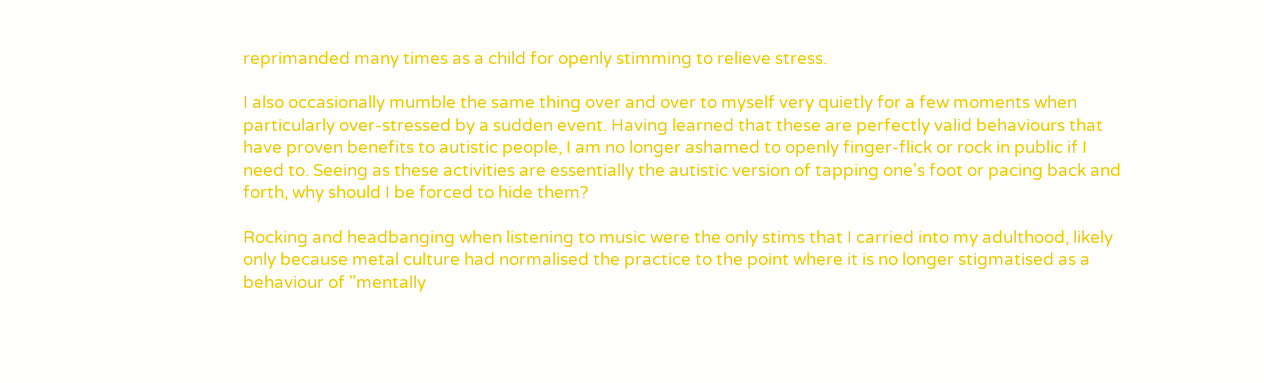reprimanded many times as a child for openly stimming to relieve stress.

I also occasionally mumble the same thing over and over to myself very quietly for a few moments when particularly over-stressed by a sudden event. Having learned that these are perfectly valid behaviours that have proven benefits to autistic people, I am no longer ashamed to openly finger-flick or rock in public if I need to. Seeing as these activities are essentially the autistic version of tapping one's foot or pacing back and forth, why should I be forced to hide them?

Rocking and headbanging when listening to music were the only stims that I carried into my adulthood, likely only because metal culture had normalised the practice to the point where it is no longer stigmatised as a behaviour of "mentally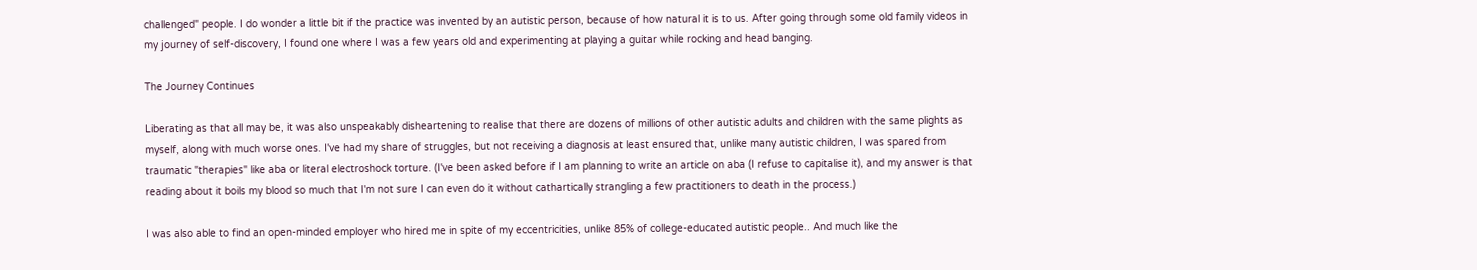challenged" people. I do wonder a little bit if the practice was invented by an autistic person, because of how natural it is to us. After going through some old family videos in my journey of self-discovery, I found one where I was a few years old and experimenting at playing a guitar while rocking and head banging.

The Journey Continues

Liberating as that all may be, it was also unspeakably disheartening to realise that there are dozens of millions of other autistic adults and children with the same plights as myself, along with much worse ones. I've had my share of struggles, but not receiving a diagnosis at least ensured that, unlike many autistic children, I was spared from traumatic "therapies" like aba or literal electroshock torture. (I've been asked before if I am planning to write an article on aba (I refuse to capitalise it), and my answer is that reading about it boils my blood so much that I'm not sure I can even do it without cathartically strangling a few practitioners to death in the process.)

I was also able to find an open-minded employer who hired me in spite of my eccentricities, unlike 85% of college-educated autistic people.. And much like the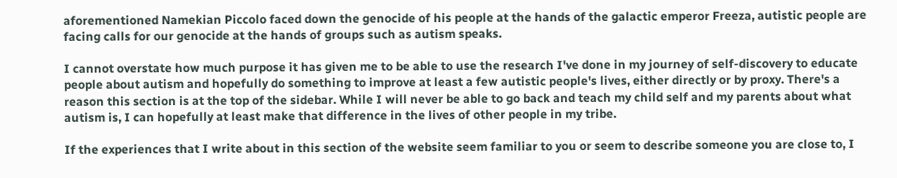aforementioned Namekian Piccolo faced down the genocide of his people at the hands of the galactic emperor Freeza, autistic people are facing calls for our genocide at the hands of groups such as autism speaks.

I cannot overstate how much purpose it has given me to be able to use the research I've done in my journey of self-discovery to educate people about autism and hopefully do something to improve at least a few autistic people's lives, either directly or by proxy. There's a reason this section is at the top of the sidebar. While I will never be able to go back and teach my child self and my parents about what autism is, I can hopefully at least make that difference in the lives of other people in my tribe.

If the experiences that I write about in this section of the website seem familiar to you or seem to describe someone you are close to, I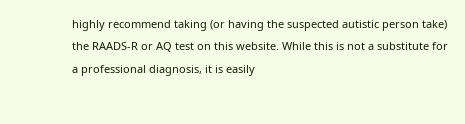highly recommend taking (or having the suspected autistic person take) the RAADS-R or AQ test on this website. While this is not a substitute for a professional diagnosis, it is easily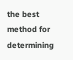the best method for determining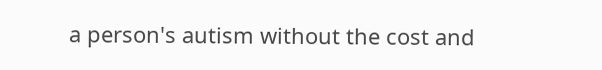a person's autism without the cost and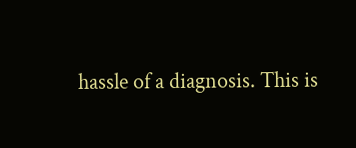hassle of a diagnosis. This is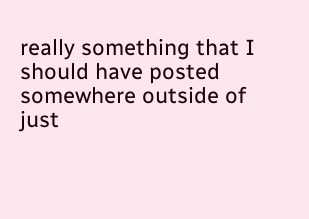really something that I should have posted somewhere outside of just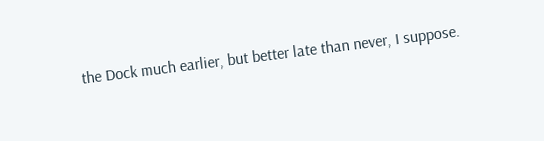the Dock much earlier, but better late than never, I suppose.